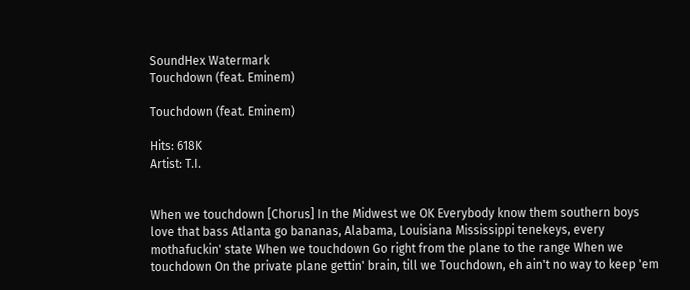SoundHex Watermark
Touchdown (feat. Eminem)

Touchdown (feat. Eminem)

Hits: 618K
Artist: T.I.


When we touchdown [Chorus] In the Midwest we OK Everybody know them southern boys love that bass Atlanta go bananas, Alabama, Louisiana Mississippi tenekeys, every mothafuckin' state When we touchdown Go right from the plane to the range When we touchdown On the private plane gettin' brain, till we Touchdown, eh ain't no way to keep 'em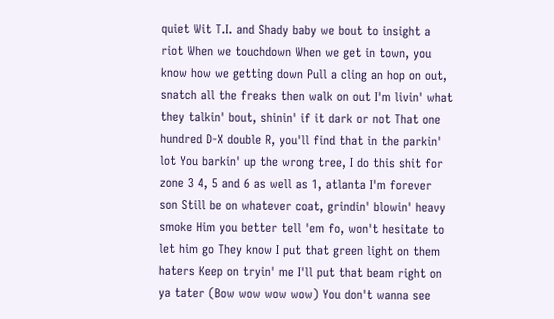quiet Wit T.I. and Shady baby we bout to insight a riot When we touchdown When we get in town, you know how we getting down Pull a cling an hop on out, snatch all the freaks then walk on out I'm livin' what they talkin' bout, shinin' if it dark or not That one hundred D-X double R, you'll find that in the parkin' lot You barkin' up the wrong tree, I do this shit for zone 3 4, 5 and 6 as well as 1, atlanta I'm forever son Still be on whatever coat, grindin' blowin' heavy smoke Him you better tell 'em fo, won't hesitate to let him go They know I put that green light on them haters Keep on tryin' me I'll put that beam right on ya tater (Bow wow wow wow) You don't wanna see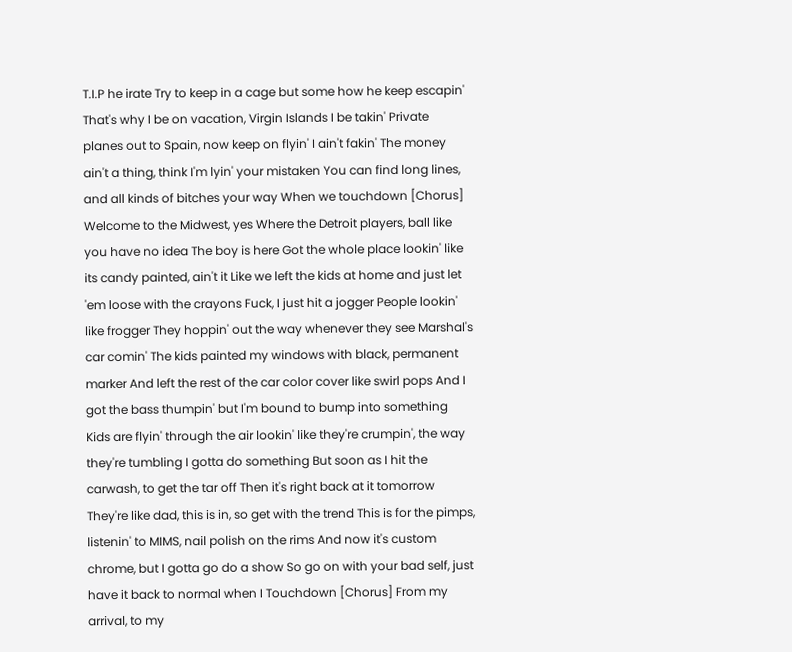T.I.P he irate Try to keep in a cage but some how he keep escapin' That's why I be on vacation, Virgin Islands I be takin' Private planes out to Spain, now keep on flyin' I ain't fakin' The money ain't a thing, think I'm lyin' your mistaken You can find long lines, and all kinds of bitches your way When we touchdown [Chorus] Welcome to the Midwest, yes Where the Detroit players, ball like you have no idea The boy is here Got the whole place lookin' like its candy painted, ain't it Like we left the kids at home and just let 'em loose with the crayons Fuck, I just hit a jogger People lookin' like frogger They hoppin' out the way whenever they see Marshal's car comin' The kids painted my windows with black, permanent marker And left the rest of the car color cover like swirl pops And I got the bass thumpin' but I'm bound to bump into something Kids are flyin' through the air lookin' like they're crumpin', the way they're tumbling I gotta do something But soon as I hit the carwash, to get the tar off Then it's right back at it tomorrow They're like dad, this is in, so get with the trend This is for the pimps, listenin' to MIMS, nail polish on the rims And now it's custom chrome, but I gotta go do a show So go on with your bad self, just have it back to normal when I Touchdown [Chorus] From my arrival, to my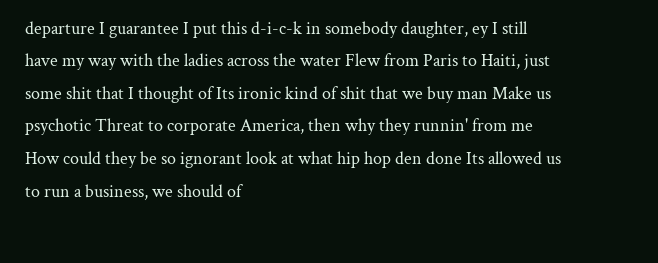departure I guarantee I put this d-i-c-k in somebody daughter, ey I still have my way with the ladies across the water Flew from Paris to Haiti, just some shit that I thought of Its ironic kind of shit that we buy man Make us psychotic Threat to corporate America, then why they runnin' from me How could they be so ignorant look at what hip hop den done Its allowed us to run a business, we should of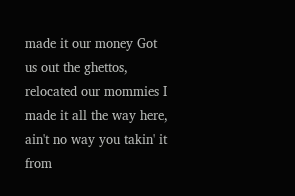made it our money Got us out the ghettos, relocated our mommies I made it all the way here, ain't no way you takin' it from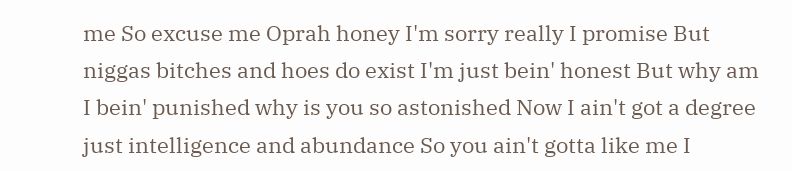me So excuse me Oprah honey I'm sorry really I promise But niggas bitches and hoes do exist I'm just bein' honest But why am I bein' punished why is you so astonished Now I ain't got a degree just intelligence and abundance So you ain't gotta like me I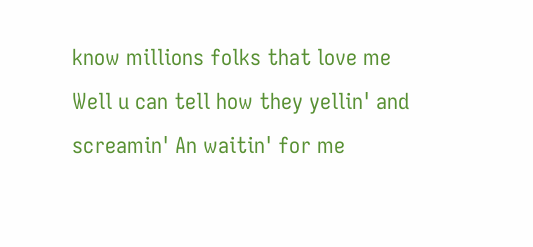know millions folks that love me Well u can tell how they yellin' and screamin' An waitin' for me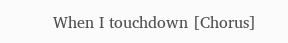When I touchdown [Chorus]